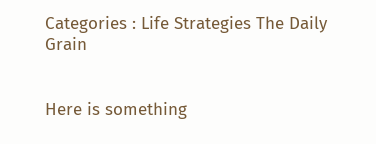Categories : Life Strategies The Daily Grain


Here is something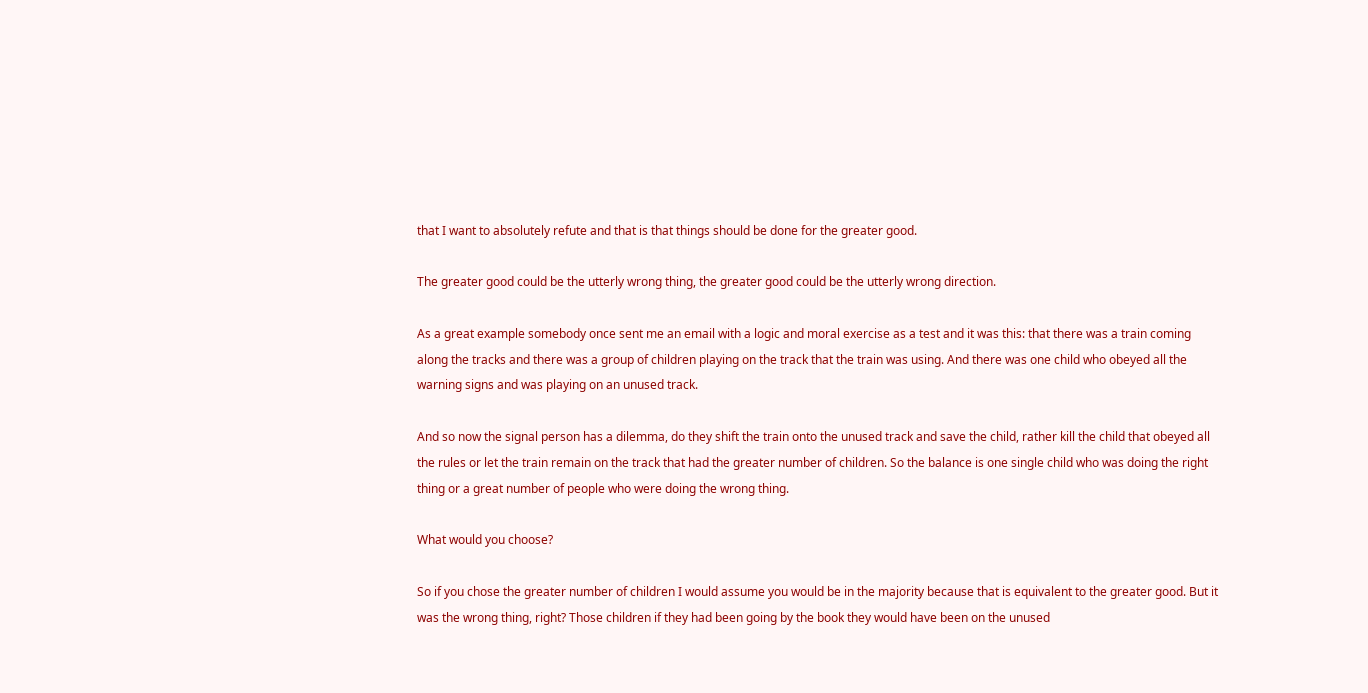that I want to absolutely refute and that is that things should be done for the greater good.

The greater good could be the utterly wrong thing, the greater good could be the utterly wrong direction.

As a great example somebody once sent me an email with a logic and moral exercise as a test and it was this: that there was a train coming along the tracks and there was a group of children playing on the track that the train was using. And there was one child who obeyed all the warning signs and was playing on an unused track.

And so now the signal person has a dilemma, do they shift the train onto the unused track and save the child, rather kill the child that obeyed all the rules or let the train remain on the track that had the greater number of children. So the balance is one single child who was doing the right thing or a great number of people who were doing the wrong thing.

What would you choose?

So if you chose the greater number of children I would assume you would be in the majority because that is equivalent to the greater good. But it was the wrong thing, right? Those children if they had been going by the book they would have been on the unused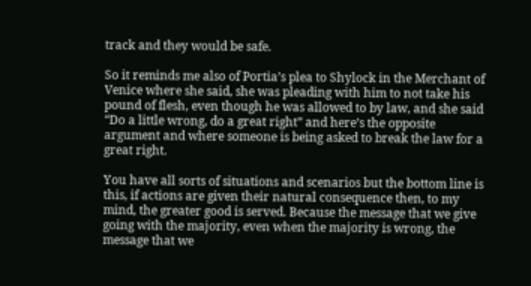track and they would be safe.

So it reminds me also of Portia’s plea to Shylock in the Merchant of Venice where she said, she was pleading with him to not take his pound of flesh, even though he was allowed to by law, and she said “Do a little wrong, do a great right” and here’s the opposite argument and where someone is being asked to break the law for a great right.

You have all sorts of situations and scenarios but the bottom line is this, if actions are given their natural consequence then, to my mind, the greater good is served. Because the message that we give going with the majority, even when the majority is wrong, the message that we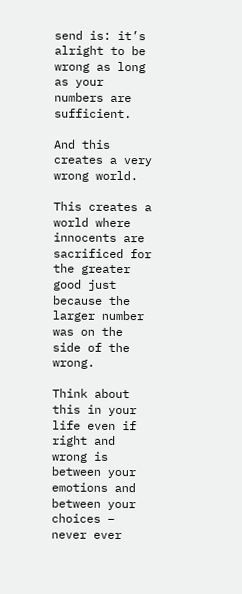send is: it’s alright to be wrong as long as your numbers are sufficient.

And this creates a very wrong world.

This creates a world where innocents are sacrificed for the greater good just because the larger number was on the side of the wrong.

Think about this in your life even if right and wrong is between your emotions and between your choices – never ever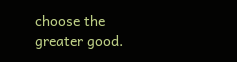choose the greater good.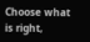Choose what is right,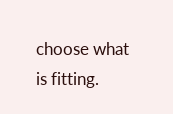choose what is fitting.